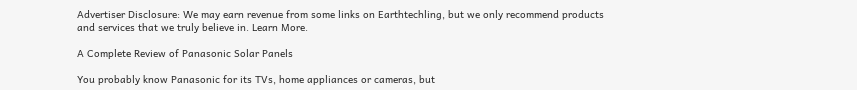Advertiser Disclosure: We may earn revenue from some links on Earthtechling, but we only recommend products and services that we truly believe in. Learn More.

A Complete Review of Panasonic Solar Panels

You probably know Panasonic for its TVs, home appliances or cameras, but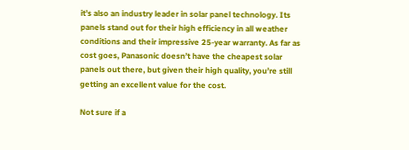it’s also an industry leader in solar panel technology. Its panels stand out for their high efficiency in all weather conditions and their impressive 25-year warranty. As far as cost goes, Panasonic doesn’t have the cheapest solar panels out there, but given their high quality, you’re still getting an excellent value for the cost.

Not sure if a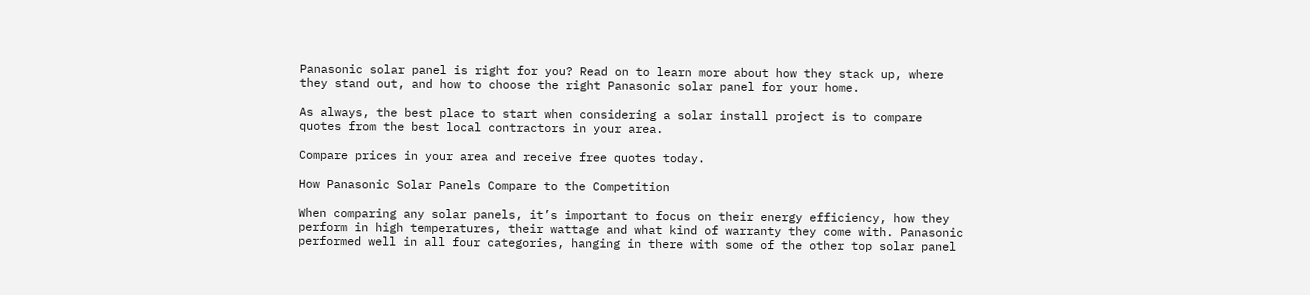Panasonic solar panel is right for you? Read on to learn more about how they stack up, where they stand out, and how to choose the right Panasonic solar panel for your home.

As always, the best place to start when considering a solar install project is to compare quotes from the best local contractors in your area.

Compare prices in your area and receive free quotes today.

How Panasonic Solar Panels Compare to the Competition

When comparing any solar panels, it’s important to focus on their energy efficiency, how they perform in high temperatures, their wattage and what kind of warranty they come with. Panasonic performed well in all four categories, hanging in there with some of the other top solar panel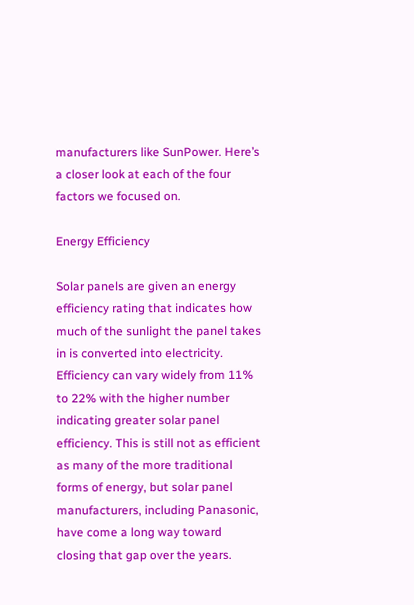manufacturers like SunPower. Here’s a closer look at each of the four factors we focused on.

Energy Efficiency

Solar panels are given an energy efficiency rating that indicates how much of the sunlight the panel takes in is converted into electricity. Efficiency can vary widely from 11% to 22% with the higher number indicating greater solar panel efficiency. This is still not as efficient as many of the more traditional forms of energy, but solar panel manufacturers, including Panasonic, have come a long way toward closing that gap over the years.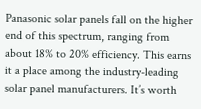Panasonic solar panels fall on the higher end of this spectrum, ranging from about 18% to 20% efficiency. This earns it a place among the industry-leading solar panel manufacturers. It’s worth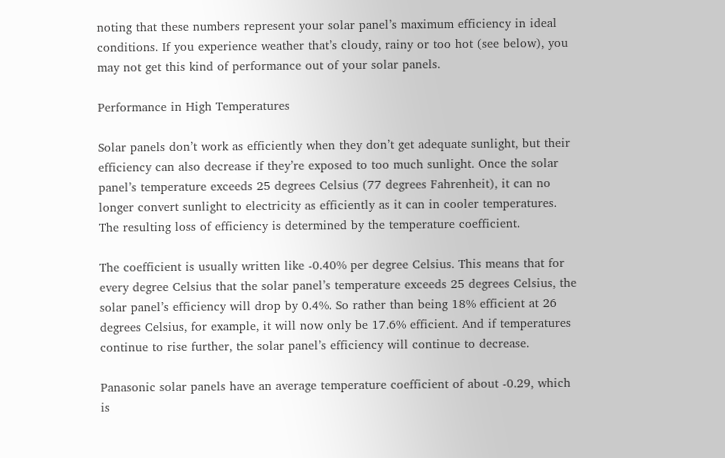noting that these numbers represent your solar panel’s maximum efficiency in ideal conditions. If you experience weather that’s cloudy, rainy or too hot (see below), you may not get this kind of performance out of your solar panels.

Performance in High Temperatures

Solar panels don’t work as efficiently when they don’t get adequate sunlight, but their efficiency can also decrease if they’re exposed to too much sunlight. Once the solar panel’s temperature exceeds 25 degrees Celsius (77 degrees Fahrenheit), it can no longer convert sunlight to electricity as efficiently as it can in cooler temperatures. The resulting loss of efficiency is determined by the temperature coefficient.

The coefficient is usually written like -0.40% per degree Celsius. This means that for every degree Celsius that the solar panel’s temperature exceeds 25 degrees Celsius, the solar panel’s efficiency will drop by 0.4%. So rather than being 18% efficient at 26 degrees Celsius, for example, it will now only be 17.6% efficient. And if temperatures continue to rise further, the solar panel’s efficiency will continue to decrease.

Panasonic solar panels have an average temperature coefficient of about -0.29, which is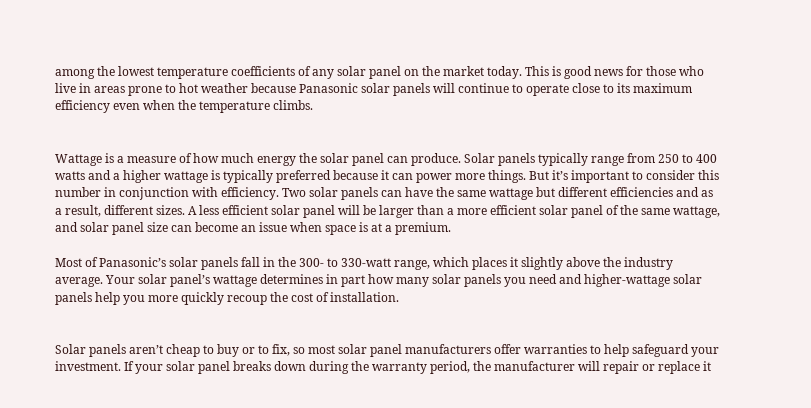among the lowest temperature coefficients of any solar panel on the market today. This is good news for those who live in areas prone to hot weather because Panasonic solar panels will continue to operate close to its maximum efficiency even when the temperature climbs.


Wattage is a measure of how much energy the solar panel can produce. Solar panels typically range from 250 to 400 watts and a higher wattage is typically preferred because it can power more things. But it’s important to consider this number in conjunction with efficiency. Two solar panels can have the same wattage but different efficiencies and as a result, different sizes. A less efficient solar panel will be larger than a more efficient solar panel of the same wattage, and solar panel size can become an issue when space is at a premium.

Most of Panasonic’s solar panels fall in the 300- to 330-watt range, which places it slightly above the industry average. Your solar panel’s wattage determines in part how many solar panels you need and higher-wattage solar panels help you more quickly recoup the cost of installation.


Solar panels aren’t cheap to buy or to fix, so most solar panel manufacturers offer warranties to help safeguard your investment. If your solar panel breaks down during the warranty period, the manufacturer will repair or replace it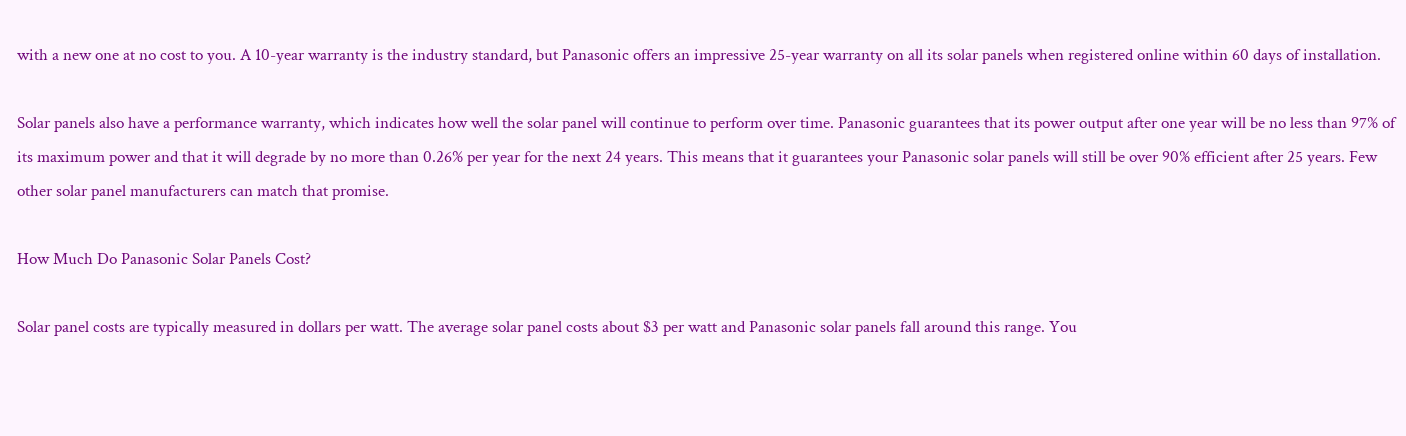with a new one at no cost to you. A 10-year warranty is the industry standard, but Panasonic offers an impressive 25-year warranty on all its solar panels when registered online within 60 days of installation.

Solar panels also have a performance warranty, which indicates how well the solar panel will continue to perform over time. Panasonic guarantees that its power output after one year will be no less than 97% of its maximum power and that it will degrade by no more than 0.26% per year for the next 24 years. This means that it guarantees your Panasonic solar panels will still be over 90% efficient after 25 years. Few other solar panel manufacturers can match that promise.

How Much Do Panasonic Solar Panels Cost?

Solar panel costs are typically measured in dollars per watt. The average solar panel costs about $3 per watt and Panasonic solar panels fall around this range. You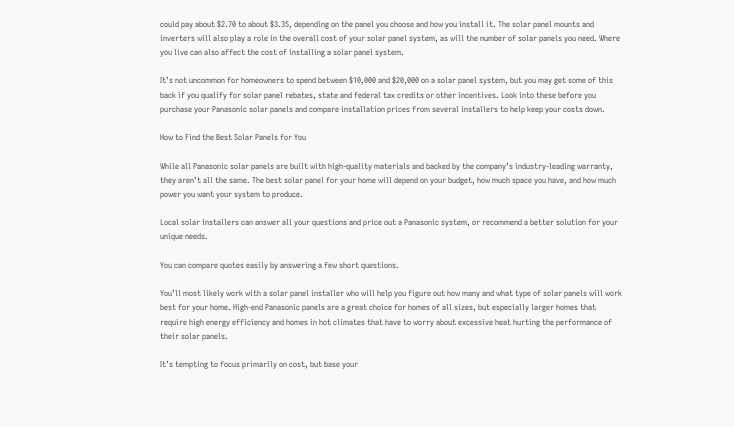could pay about $2.70 to about $3.35, depending on the panel you choose and how you install it. The solar panel mounts and inverters will also play a role in the overall cost of your solar panel system, as will the number of solar panels you need. Where you live can also affect the cost of installing a solar panel system.

It’s not uncommon for homeowners to spend between $10,000 and $20,000 on a solar panel system, but you may get some of this back if you qualify for solar panel rebates, state and federal tax credits or other incentives. Look into these before you purchase your Panasonic solar panels and compare installation prices from several installers to help keep your costs down.

How to Find the Best Solar Panels for You

While all Panasonic solar panels are built with high-quality materials and backed by the company’s industry-leading warranty, they aren’t all the same. The best solar panel for your home will depend on your budget, how much space you have, and how much power you want your system to produce.

Local solar installers can answer all your questions and price out a Panasonic system, or recommend a better solution for your unique needs.

You can compare quotes easily by answering a few short questions.

You’ll most likely work with a solar panel installer who will help you figure out how many and what type of solar panels will work best for your home. High-end Panasonic panels are a great choice for homes of all sizes, but especially larger homes that require high energy efficiency and homes in hot climates that have to worry about excessive heat hurting the performance of their solar panels.

It’s tempting to focus primarily on cost, but base your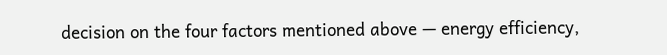decision on the four factors mentioned above — energy efficiency,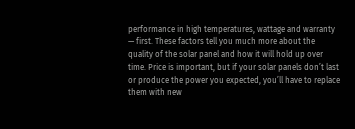performance in high temperatures, wattage and warranty — first. These factors tell you much more about the quality of the solar panel and how it will hold up over time. Price is important, but if your solar panels don’t last or produce the power you expected, you’ll have to replace them with new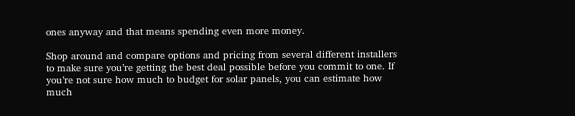ones anyway and that means spending even more money.

Shop around and compare options and pricing from several different installers to make sure you’re getting the best deal possible before you commit to one. If you’re not sure how much to budget for solar panels, you can estimate how much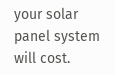your solar panel system will cost.